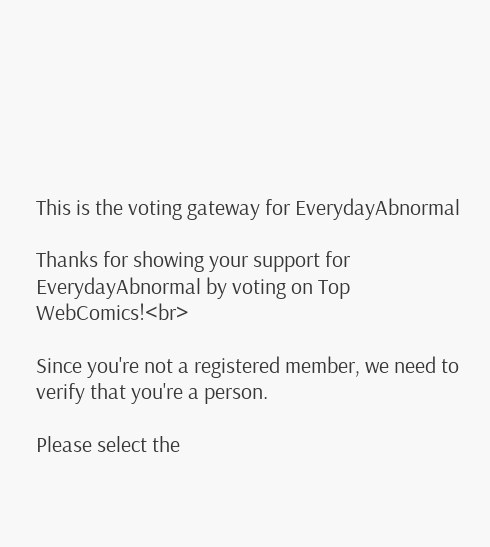This is the voting gateway for EverydayAbnormal

Thanks for showing your support for EverydayAbnormal by voting on Top WebComics!<br>

Since you're not a registered member, we need to verify that you're a person.

Please select the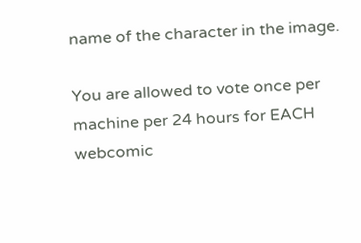name of the character in the image.

You are allowed to vote once per machine per 24 hours for EACH webcomic